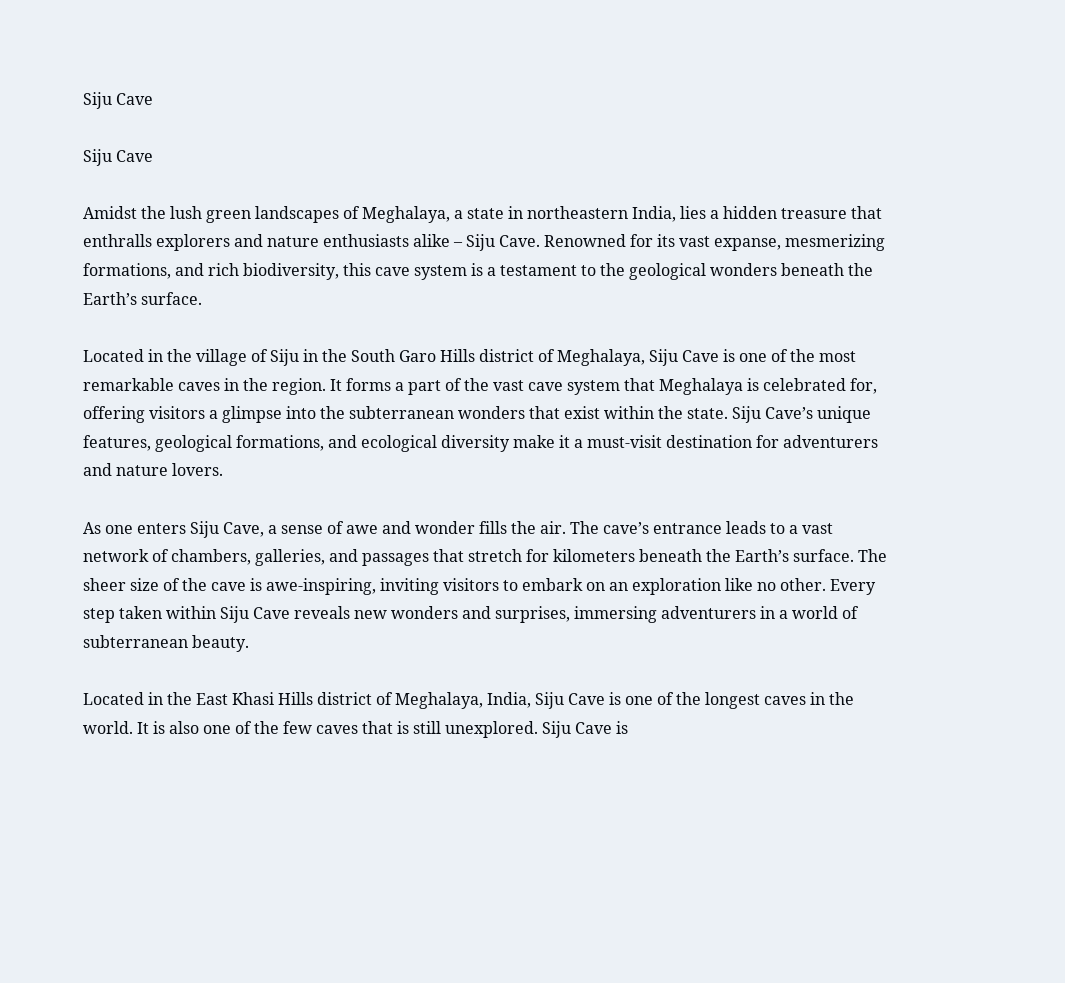Siju Cave

Siju Cave

Amidst the lush green landscapes of Meghalaya, a state in northeastern India, lies a hidden treasure that enthralls explorers and nature enthusiasts alike – Siju Cave. Renowned for its vast expanse, mesmerizing formations, and rich biodiversity, this cave system is a testament to the geological wonders beneath the Earth’s surface.

Located in the village of Siju in the South Garo Hills district of Meghalaya, Siju Cave is one of the most remarkable caves in the region. It forms a part of the vast cave system that Meghalaya is celebrated for, offering visitors a glimpse into the subterranean wonders that exist within the state. Siju Cave’s unique features, geological formations, and ecological diversity make it a must-visit destination for adventurers and nature lovers.

As one enters Siju Cave, a sense of awe and wonder fills the air. The cave’s entrance leads to a vast network of chambers, galleries, and passages that stretch for kilometers beneath the Earth’s surface. The sheer size of the cave is awe-inspiring, inviting visitors to embark on an exploration like no other. Every step taken within Siju Cave reveals new wonders and surprises, immersing adventurers in a world of subterranean beauty.

Located in the East Khasi Hills district of Meghalaya, India, Siju Cave is one of the longest caves in the world. It is also one of the few caves that is still unexplored. Siju Cave is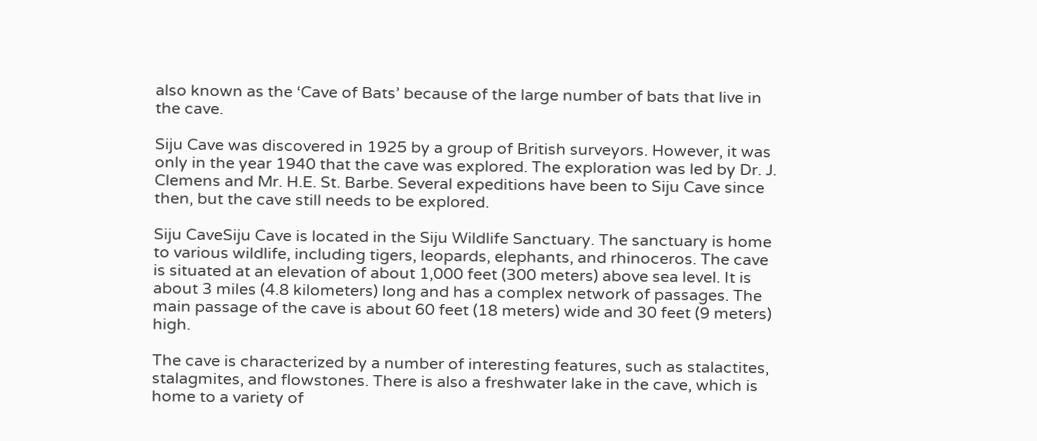also known as the ‘Cave of Bats’ because of the large number of bats that live in the cave.

Siju Cave was discovered in 1925 by a group of British surveyors. However, it was only in the year 1940 that the cave was explored. The exploration was led by Dr. J. Clemens and Mr. H.E. St. Barbe. Several expeditions have been to Siju Cave since then, but the cave still needs to be explored.

Siju CaveSiju Cave is located in the Siju Wildlife Sanctuary. The sanctuary is home to various wildlife, including tigers, leopards, elephants, and rhinoceros. The cave is situated at an elevation of about 1,000 feet (300 meters) above sea level. It is about 3 miles (4.8 kilometers) long and has a complex network of passages. The main passage of the cave is about 60 feet (18 meters) wide and 30 feet (9 meters) high.

The cave is characterized by a number of interesting features, such as stalactites, stalagmites, and flowstones. There is also a freshwater lake in the cave, which is home to a variety of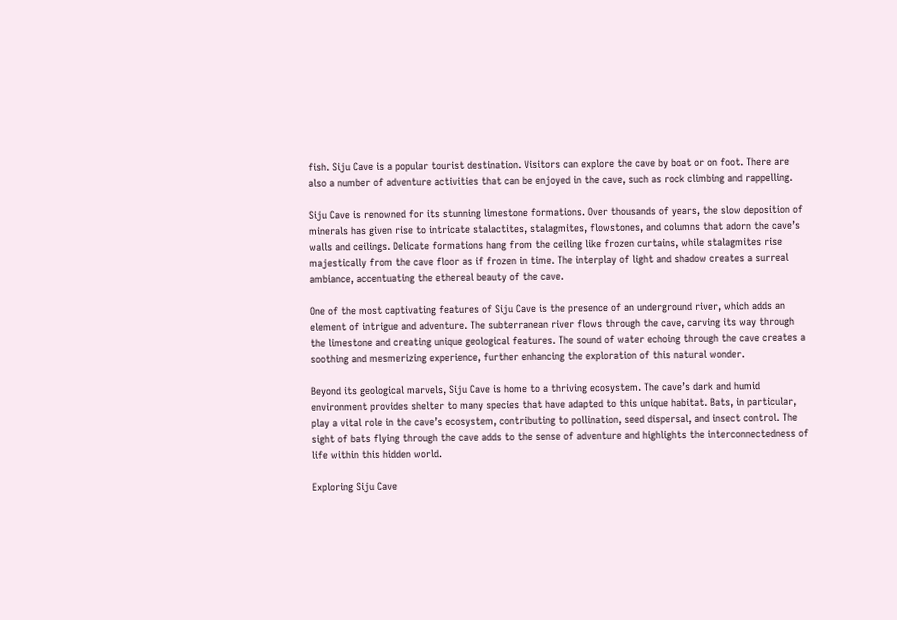fish. Siju Cave is a popular tourist destination. Visitors can explore the cave by boat or on foot. There are also a number of adventure activities that can be enjoyed in the cave, such as rock climbing and rappelling.

Siju Cave is renowned for its stunning limestone formations. Over thousands of years, the slow deposition of minerals has given rise to intricate stalactites, stalagmites, flowstones, and columns that adorn the cave’s walls and ceilings. Delicate formations hang from the ceiling like frozen curtains, while stalagmites rise majestically from the cave floor as if frozen in time. The interplay of light and shadow creates a surreal ambiance, accentuating the ethereal beauty of the cave.

One of the most captivating features of Siju Cave is the presence of an underground river, which adds an element of intrigue and adventure. The subterranean river flows through the cave, carving its way through the limestone and creating unique geological features. The sound of water echoing through the cave creates a soothing and mesmerizing experience, further enhancing the exploration of this natural wonder.

Beyond its geological marvels, Siju Cave is home to a thriving ecosystem. The cave’s dark and humid environment provides shelter to many species that have adapted to this unique habitat. Bats, in particular, play a vital role in the cave’s ecosystem, contributing to pollination, seed dispersal, and insect control. The sight of bats flying through the cave adds to the sense of adventure and highlights the interconnectedness of life within this hidden world.

Exploring Siju Cave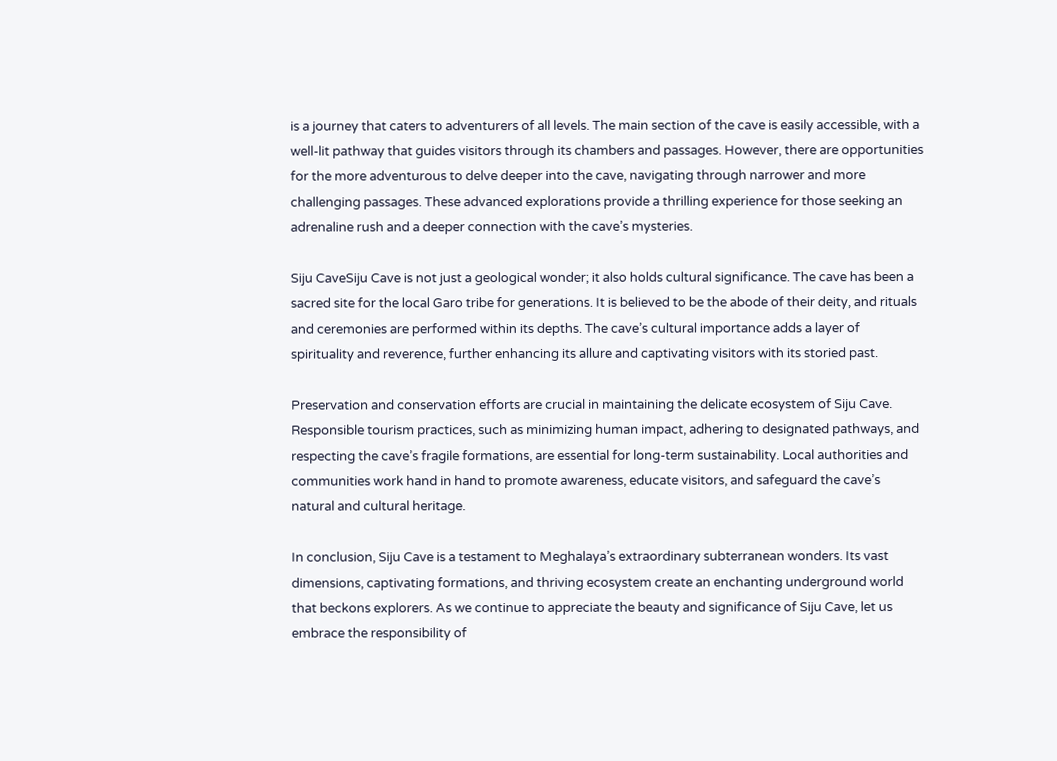is a journey that caters to adventurers of all levels. The main section of the cave is easily accessible, with a well-lit pathway that guides visitors through its chambers and passages. However, there are opportunities for the more adventurous to delve deeper into the cave, navigating through narrower and more challenging passages. These advanced explorations provide a thrilling experience for those seeking an adrenaline rush and a deeper connection with the cave’s mysteries.

Siju CaveSiju Cave is not just a geological wonder; it also holds cultural significance. The cave has been a sacred site for the local Garo tribe for generations. It is believed to be the abode of their deity, and rituals and ceremonies are performed within its depths. The cave’s cultural importance adds a layer of spirituality and reverence, further enhancing its allure and captivating visitors with its storied past.

Preservation and conservation efforts are crucial in maintaining the delicate ecosystem of Siju Cave. Responsible tourism practices, such as minimizing human impact, adhering to designated pathways, and respecting the cave’s fragile formations, are essential for long-term sustainability. Local authorities and communities work hand in hand to promote awareness, educate visitors, and safeguard the cave’s natural and cultural heritage.

In conclusion, Siju Cave is a testament to Meghalaya’s extraordinary subterranean wonders. Its vast dimensions, captivating formations, and thriving ecosystem create an enchanting underground world that beckons explorers. As we continue to appreciate the beauty and significance of Siju Cave, let us embrace the responsibility of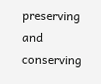preserving and conserving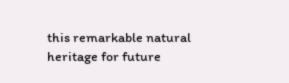this remarkable natural heritage for future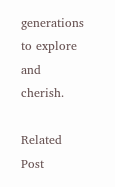generations to explore and cherish.

Related Post